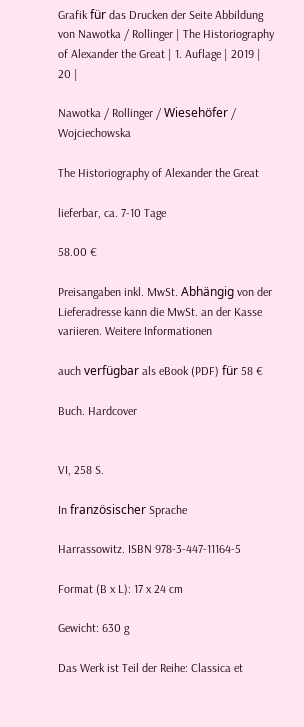Grafik für das Drucken der Seite Abbildung von Nawotka / Rollinger | The Historiography of Alexander the Great | 1. Auflage | 2019 | 20 |

Nawotka / Rollinger / Wiesehöfer / Wojciechowska

The Historiography of Alexander the Great

lieferbar, ca. 7-10 Tage

58.00 €

Preisangaben inkl. MwSt. Abhängig von der Lieferadresse kann die MwSt. an der Kasse variieren. Weitere Informationen

auch verfügbar als eBook (PDF) für 58 €

Buch. Hardcover


VI, 258 S.

In französischer Sprache

Harrassowitz. ISBN 978-3-447-11164-5

Format (B x L): 17 x 24 cm

Gewicht: 630 g

Das Werk ist Teil der Reihe: Classica et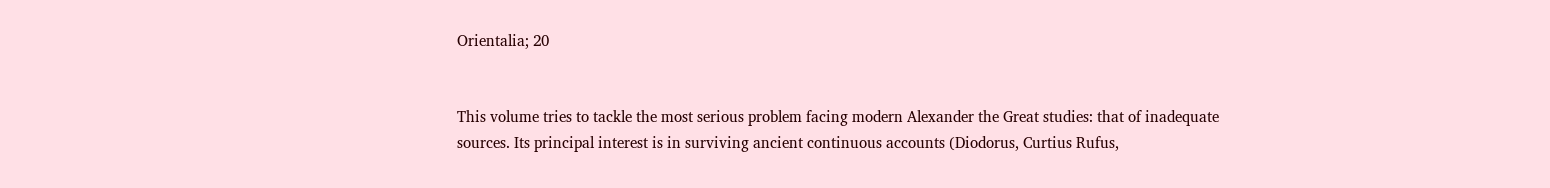Orientalia; 20


This volume tries to tackle the most serious problem facing modern Alexander the Great studies: that of inadequate sources. Its principal interest is in surviving ancient continuous accounts (Diodorus, Curtius Rufus,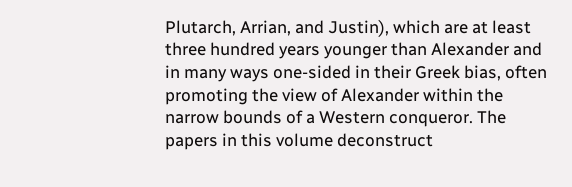Plutarch, Arrian, and Justin), which are at least three hundred years younger than Alexander and in many ways one-sided in their Greek bias, often promoting the view of Alexander within the narrow bounds of a Western conqueror. The papers in this volume deconstruct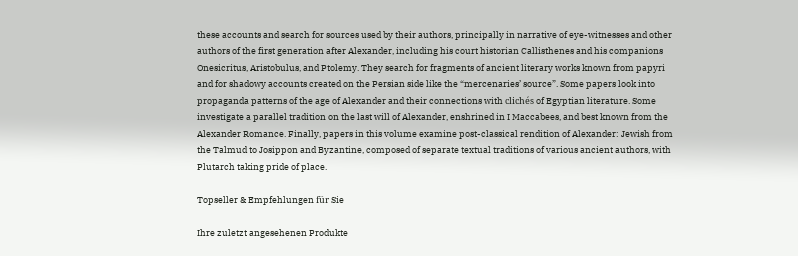these accounts and search for sources used by their authors, principally in narrative of eye-witnesses and other authors of the first generation after Alexander, including his court historian Callisthenes and his companions Onesicritus, Aristobulus, and Ptolemy. They search for fragments of ancient literary works known from papyri and for shadowy accounts created on the Persian side like the “mercenaries’ source”. Some papers look into propaganda patterns of the age of Alexander and their connections with clichés of Egyptian literature. Some investigate a parallel tradition on the last will of Alexander, enshrined in I Maccabees, and best known from the Alexander Romance. Finally, papers in this volume examine post-classical rendition of Alexander: Jewish from the Talmud to Josippon and Byzantine, composed of separate textual traditions of various ancient authors, with Plutarch taking pride of place.

Topseller & Empfehlungen für Sie

Ihre zuletzt angesehenen Produkte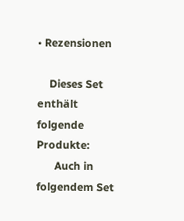• Rezensionen

    Dieses Set enthält folgende Produkte:
      Auch in folgendem Set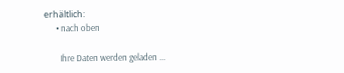erhältlich:
      • nach oben

        Ihre Daten werden geladen ...